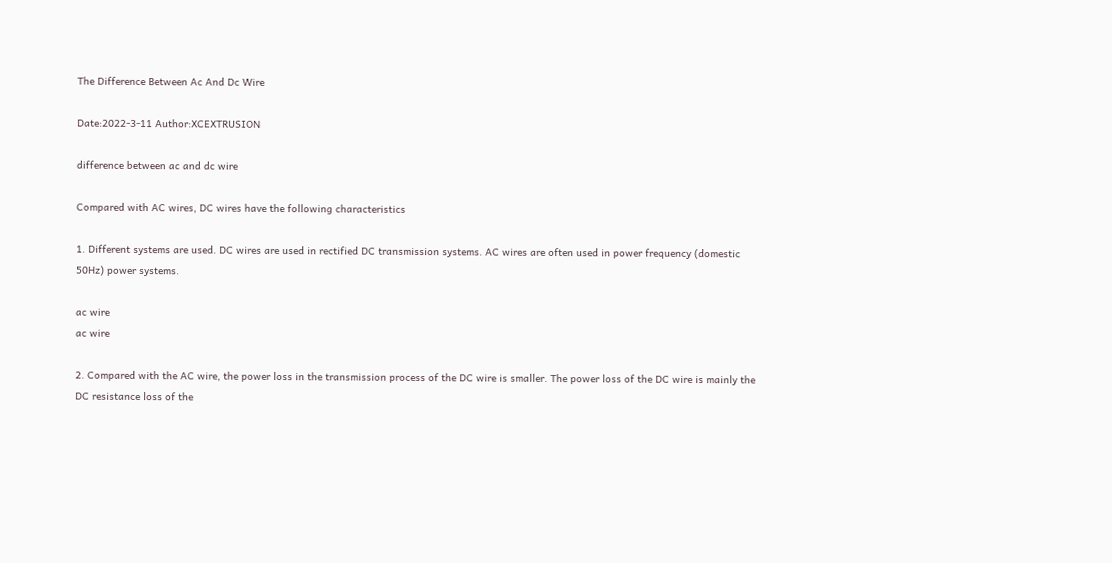The Difference Between Ac And Dc Wire

Date:2022-3-11 Author:XCEXTRUSION

difference between ac and dc wire

Compared with AC wires, DC wires have the following characteristics

1. Different systems are used. DC wires are used in rectified DC transmission systems. AC wires are often used in power frequency (domestic 50Hz) power systems.

ac wire
ac wire

2. Compared with the AC wire, the power loss in the transmission process of the DC wire is smaller. The power loss of the DC wire is mainly the DC resistance loss of the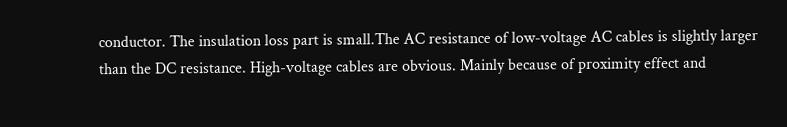conductor. The insulation loss part is small.The AC resistance of low-voltage AC cables is slightly larger than the DC resistance. High-voltage cables are obvious. Mainly because of proximity effect and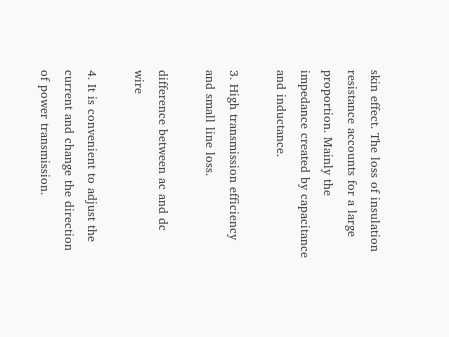skin effect. The loss of insulation resistance accounts for a large proportion. Mainly the impedance created by capacitance and inductance.

3. High transmission efficiency and small line loss.

difference between ac and dc wire

4. It is convenient to adjust the current and change the direction of power transmission.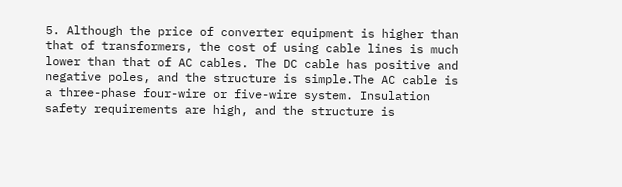5. Although the price of converter equipment is higher than that of transformers, the cost of using cable lines is much lower than that of AC cables. The DC cable has positive and negative poles, and the structure is simple.The AC cable is a three-phase four-wire or five-wire system. Insulation safety requirements are high, and the structure is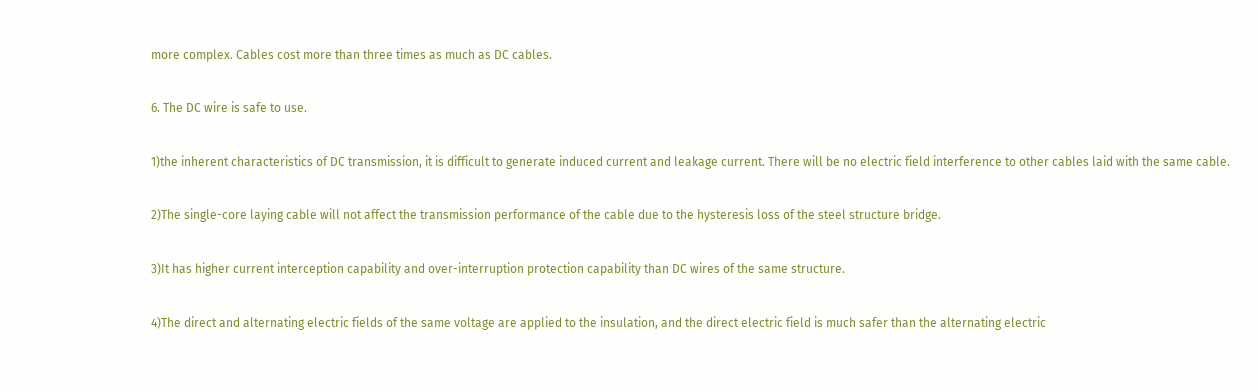more complex. Cables cost more than three times as much as DC cables.

6. The DC wire is safe to use.

1)the inherent characteristics of DC transmission, it is difficult to generate induced current and leakage current. There will be no electric field interference to other cables laid with the same cable.

2)The single-core laying cable will not affect the transmission performance of the cable due to the hysteresis loss of the steel structure bridge.

3)It has higher current interception capability and over-interruption protection capability than DC wires of the same structure.

4)The direct and alternating electric fields of the same voltage are applied to the insulation, and the direct electric field is much safer than the alternating electric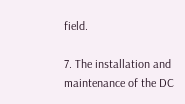field.

7. The installation and maintenance of the DC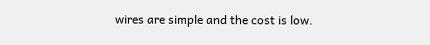wires are simple and the cost is low.